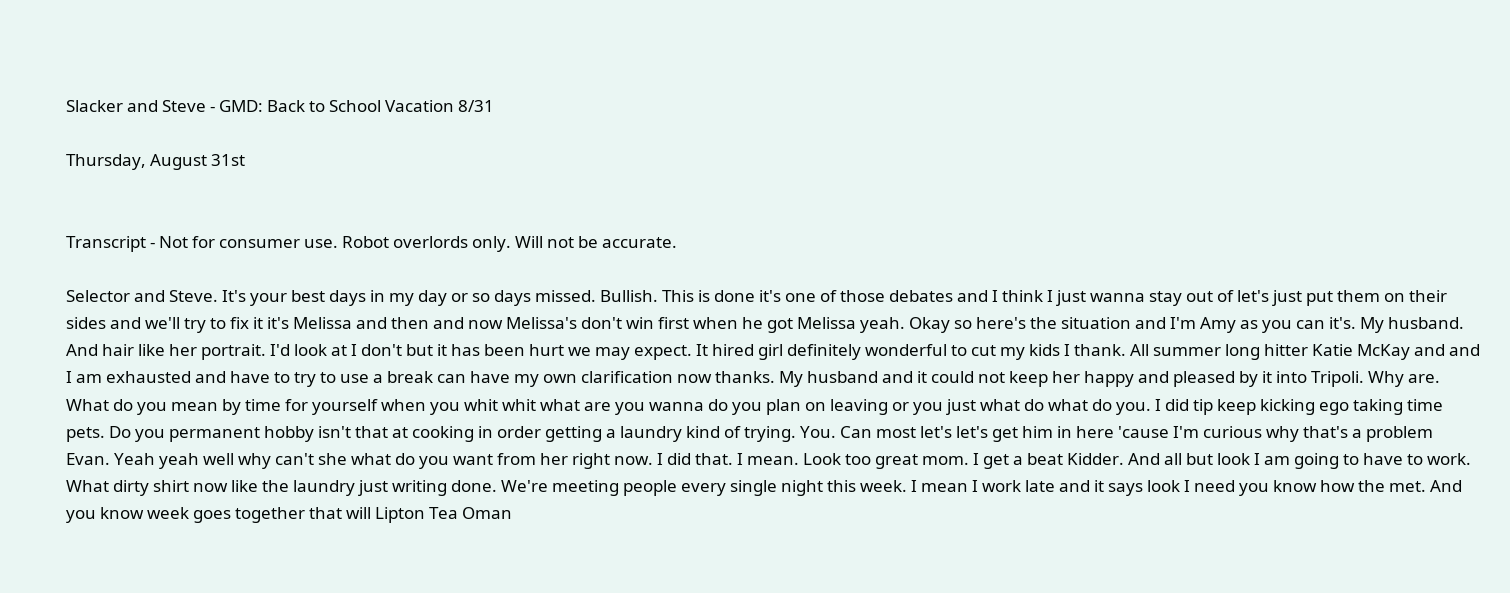Slacker and Steve - GMD: Back to School Vacation 8/31

Thursday, August 31st


Transcript - Not for consumer use. Robot overlords only. Will not be accurate.

Selector and Steve. It's your best days in my day or so days missed. Bullish. This is done it's one of those debates and I think I just wanna stay out of let's just put them on their sides and we'll try to fix it it's Melissa and then and now Melissa's don't win first when he got Melissa yeah. Okay so here's the situation and I'm Amy as you can it's. My husband. And hair like her portrait. I'd look at I don't but it has been hurt we may expect. It hired girl definitely wonderful to cut my kids I thank. All summer long hitter Katie McKay and and I am exhausted and have to try to use a break can have my own clarification now thanks. My husband and it could not keep her happy and pleased by it into Tripoli. Why are. What do you mean by time for yourself when you whit whit what are you wanna do you plan on leaving or you just what do what do you. I did tip keep kicking ego taking time pets. Do you permanent hobby isn't that at cooking in order getting a laundry kind of trying. You. Can most let's let's get him in here 'cause I'm curious why that's a problem Evan. Yeah yeah well why can't she what do you want from her right now. I did that. I mean. Look too great mom. I get a beat Kidder. And all but look I am going to have to work. What dirty shirt now like the laundry just writing done. We're meeting people every single night this week. I mean I work late and it says look I need you know how the met. And you know week goes together that will Lipton Tea Oman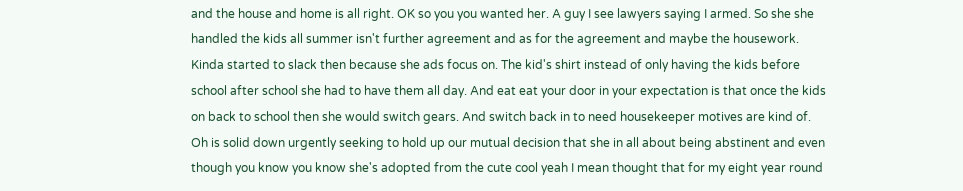and the house and home is all right. OK so you you wanted her. A guy I see lawyers saying I armed. So she she handled the kids all summer isn't further agreement and as for the agreement and maybe the housework. Kinda started to slack then because she ads focus on. The kid's shirt instead of only having the kids before school after school she had to have them all day. And eat eat your door in your expectation is that once the kids on back to school then she would switch gears. And switch back in to need housekeeper motives are kind of. Oh is solid down urgently seeking to hold up our mutual decision that she in all about being abstinent and even though you know you know she's adopted from the cute cool yeah I mean thought that for my eight year round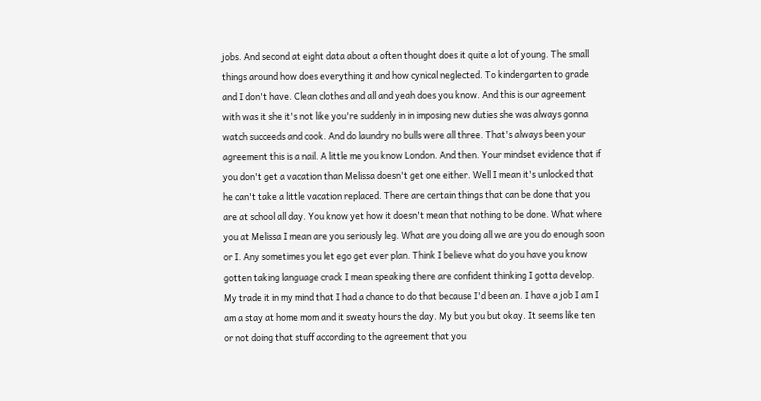jobs. And second at eight data about a often thought does it quite a lot of young. The small things around how does everything it and how cynical neglected. To kindergarten to grade and I don't have. Clean clothes and all and yeah does you know. And this is our agreement with was it she it's not like you're suddenly in in imposing new duties she was always gonna watch succeeds and cook. And do laundry no bulls were all three. That's always been your agreement this is a nail. A little me you know London. And then. Your mindset evidence that if you don't get a vacation than Melissa doesn't get one either. Well I mean it's unlocked that he can't take a little vacation replaced. There are certain things that can be done that you are at school all day. You know yet how it doesn't mean that nothing to be done. What where you at Melissa I mean are you seriously leg. What are you doing all we are you do enough soon or I. Any sometimes you let ego get ever plan. Think I believe what do you have you know gotten taking language crack I mean speaking there are confident thinking I gotta develop. My trade it in my mind that I had a chance to do that because I'd been an. I have a job I am I am a stay at home mom and it sweaty hours the day. My but you but okay. It seems like ten or not doing that stuff according to the agreement that you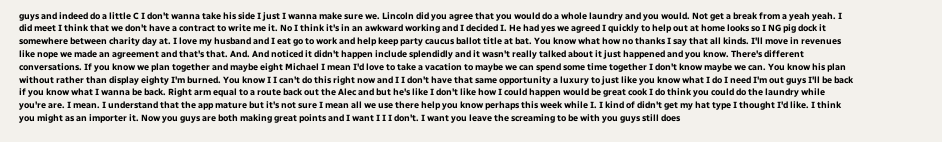guys and indeed do a little C I don't wanna take his side I just I wanna make sure we. Lincoln did you agree that you would do a whole laundry and you would. Not get a break from a yeah yeah. I did meet I think that we don't have a contract to write me it. No I think it's in an awkward working and I decided I. He had yes we agreed I quickly to help out at home looks so I NG pig dock it somewhere between charity day at. I love my husband and I eat go to work and help keep party caucus ballot title at bat. You know what how no thanks I say that all kinds. I'll move in revenues like nope we made an agreement and that's that. And. And noticed it didn't happen include splendidly and it wasn't really talked about it just happened and you know. There's different conversations. If you know we plan together and maybe eight Michael I mean I'd love to take a vacation to maybe we can spend some time together I don't know maybe we can. You know his plan without rather than display eighty I'm burned. You know I I can't do this right now and I I don't have that same opportunity a luxury to just like you know what I do I need I'm out guys I'll be back if you know what I wanna be back. Right arm equal to a route back out the Alec and but he's like I don't like how I could happen would be great cook I do think you could do the laundry while you're are. I mean. I understand that the app mature but it's not sure I mean all we use there help you know perhaps this week while I. I kind of didn't get my hat type I thought I'd like. I think you might as an importer it. Now you guys are both making great points and I want I I I don't. I want you leave the screaming to be with you guys still does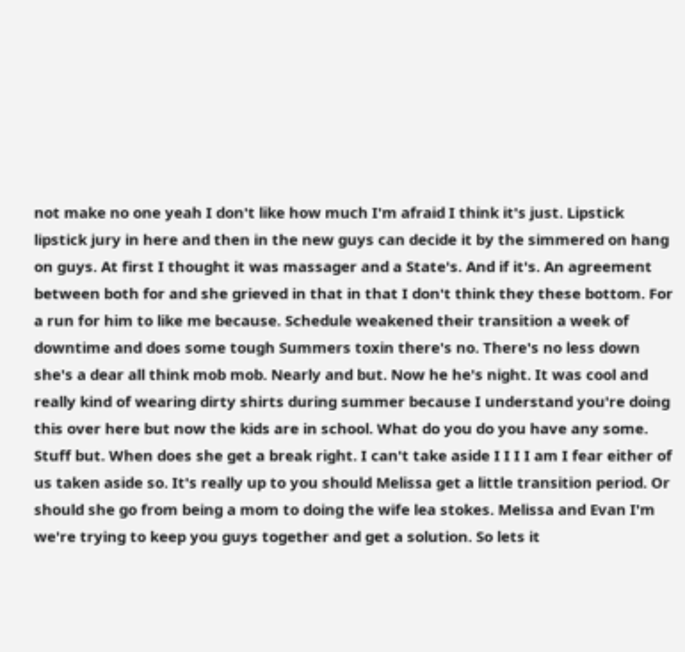not make no one yeah I don't like how much I'm afraid I think it's just. Lipstick lipstick jury in here and then in the new guys can decide it by the simmered on hang on guys. At first I thought it was massager and a State's. And if it's. An agreement between both for and she grieved in that in that I don't think they these bottom. For a run for him to like me because. Schedule weakened their transition a week of downtime and does some tough Summers toxin there's no. There's no less down she's a dear all think mob mob. Nearly and but. Now he he's night. It was cool and really kind of wearing dirty shirts during summer because I understand you're doing this over here but now the kids are in school. What do you do you have any some. Stuff but. When does she get a break right. I can't take aside I I I I am I fear either of us taken aside so. It's really up to you should Melissa get a little transition period. Or should she go from being a mom to doing the wife lea stokes. Melissa and Evan I'm we're trying to keep you guys together and get a solution. So lets it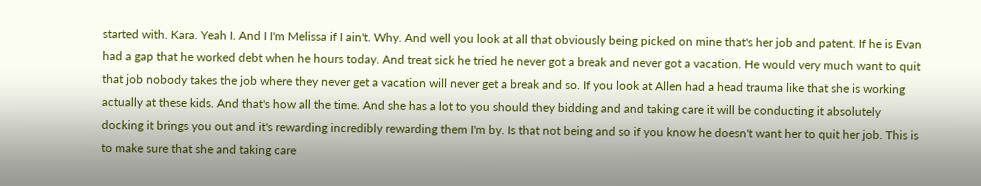started with. Kara. Yeah I. And I I'm Melissa if I ain't. Why. And well you look at all that obviously being picked on mine that's her job and patent. If he is Evan had a gap that he worked debt when he hours today. And treat sick he tried he never got a break and never got a vacation. He would very much want to quit that job nobody takes the job where they never get a vacation will never get a break and so. If you look at Allen had a head trauma like that she is working actually at these kids. And that's how all the time. And she has a lot to you should they bidding and and taking care it will be conducting it absolutely docking it brings you out and it's rewarding incredibly rewarding them I'm by. Is that not being and so if you know he doesn't want her to quit her job. This is to make sure that she and taking care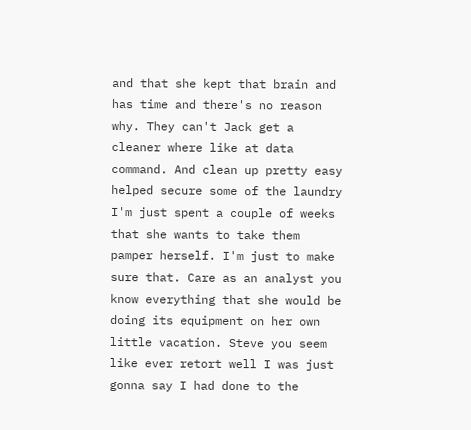and that she kept that brain and has time and there's no reason why. They can't Jack get a cleaner where like at data command. And clean up pretty easy helped secure some of the laundry I'm just spent a couple of weeks that she wants to take them pamper herself. I'm just to make sure that. Care as an analyst you know everything that she would be doing its equipment on her own little vacation. Steve you seem like ever retort well I was just gonna say I had done to the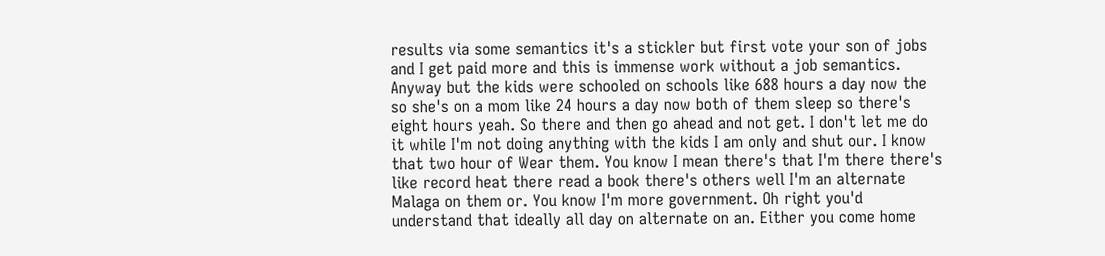results via some semantics it's a stickler but first vote your son of jobs and I get paid more and this is immense work without a job semantics. Anyway but the kids were schooled on schools like 688 hours a day now the so she's on a mom like 24 hours a day now both of them sleep so there's eight hours yeah. So there and then go ahead and not get. I don't let me do it while I'm not doing anything with the kids I am only and shut our. I know that two hour of Wear them. You know I mean there's that I'm there there's like record heat there read a book there's others well I'm an alternate Malaga on them or. You know I'm more government. Oh right you'd understand that ideally all day on alternate on an. Either you come home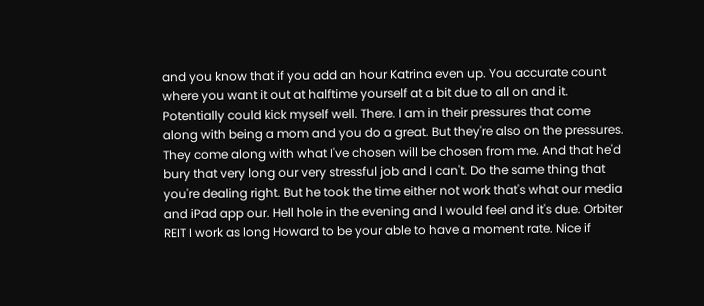and you know that if you add an hour Katrina even up. You accurate count where you want it out at halftime yourself at a bit due to all on and it. Potentially could kick myself well. There. I am in their pressures that come along with being a mom and you do a great. But they're also on the pressures. They come along with what I've chosen will be chosen from me. And that he'd bury that very long our very stressful job and I can't. Do the same thing that you're dealing right. But he took the time either not work that's what our media and iPad app our. Hell hole in the evening and I would feel and it's due. Orbiter REIT I work as long Howard to be your able to have a moment rate. Nice if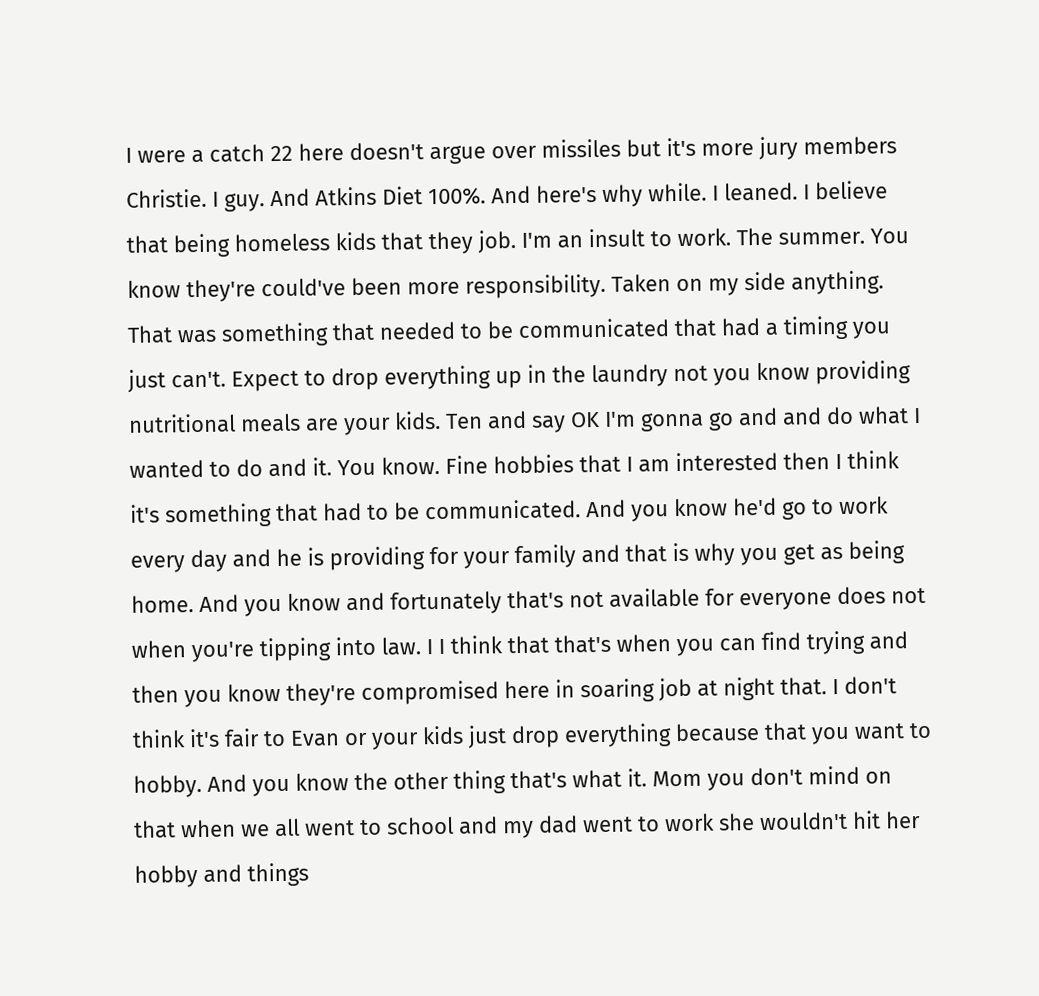I were a catch 22 here doesn't argue over missiles but it's more jury members Christie. I guy. And Atkins Diet 100%. And here's why while. I leaned. I believe that being homeless kids that they job. I'm an insult to work. The summer. You know they're could've been more responsibility. Taken on my side anything. That was something that needed to be communicated that had a timing you just can't. Expect to drop everything up in the laundry not you know providing nutritional meals are your kids. Ten and say OK I'm gonna go and and do what I wanted to do and it. You know. Fine hobbies that I am interested then I think it's something that had to be communicated. And you know he'd go to work every day and he is providing for your family and that is why you get as being home. And you know and fortunately that's not available for everyone does not when you're tipping into law. I I think that that's when you can find trying and then you know they're compromised here in soaring job at night that. I don't think it's fair to Evan or your kids just drop everything because that you want to hobby. And you know the other thing that's what it. Mom you don't mind on that when we all went to school and my dad went to work she wouldn't hit her hobby and things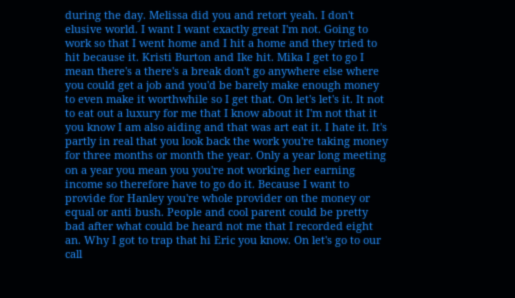during the day. Melissa did you and retort yeah. I don't elusive world. I want I want exactly great I'm not. Going to work so that I went home and I hit a home and they tried to hit because it. Kristi Burton and Ike hit. Mika I get to go I mean there's a there's a break don't go anywhere else where you could get a job and you'd be barely make enough money to even make it worthwhile so I get that. On let's let's it. It not to eat out a luxury for me that I know about it I'm not that it you know I am also aiding and that was art eat it. I hate it. It's partly in real that you look back the work you're taking money for three months or month the year. Only a year long meeting on a year you mean you you're not working her earning income so therefore have to go do it. Because I want to provide for Hanley you're whole provider on the money or equal or anti bush. People and cool parent could be pretty bad after what could be heard not me that I recorded eight an. Why I got to trap that hi Eric you know. On let's go to our call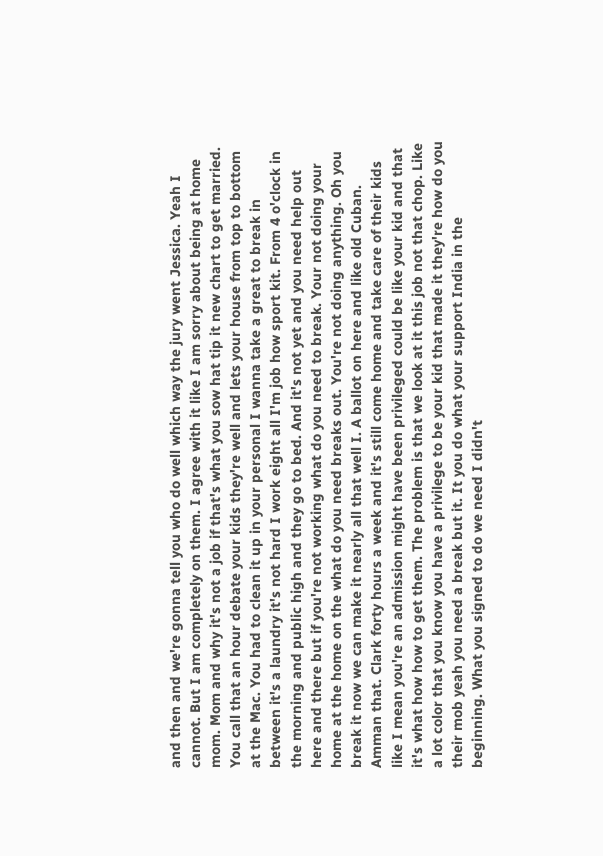and then and we're gonna tell you who do well which way the jury went Jessica. Yeah I cannot. But I am completely on them. I agree with it like I am sorry about being at home mom. Mom and why it's not a job if that's what you sow hat tip it new chart to get married. You call that an hour debate your kids they're well and lets your house from top to bottom at the Mac. You had to clean it up in your personal I wanna take a great to break in between it's a laundry it's not hard I work eight all I'm job how sport kit. From 4 o'clock in the morning and public high and they go to bed. And it's not yet and you need help out here and there but if you're not working what do you need to break. Your not doing your home at the home on the what do you need breaks out. You're not doing anything. Oh you break it now we can make it nearly all that well I. A ballot on here and like old Cuban. Amman that. Clark forty hours a week and it's still come home and take care of their kids like I mean you're an admission might have been privileged could be like your kid and that it's what how how to get them. The problem is that we look at it this job not that chop. Like a lot color that you know you have a privilege to be your kid that made it they're how do you their mob yeah you need a break but it. It you do what your support India in the beginning. What you signed to do we need I didn't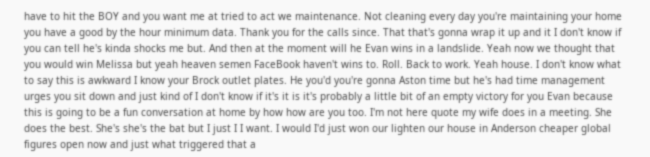have to hit the BOY and you want me at tried to act we maintenance. Not cleaning every day you're maintaining your home you have a good by the hour minimum data. Thank you for the calls since. That that's gonna wrap it up and it I don't know if you can tell he's kinda shocks me but. And then at the moment will he Evan wins in a landslide. Yeah now we thought that you would win Melissa but yeah heaven semen FaceBook haven't wins to. Roll. Back to work. Yeah house. I don't know what to say this is awkward I know your Brock outlet plates. He you'd you're gonna Aston time but he's had time management urges you sit down and just kind of I don't know if it's it is it's probably a little bit of an empty victory for you Evan because this is going to be a fun conversation at home by how how are you too. I'm not here quote my wife does in a meeting. She does the best. She's she's the bat but I just I I want. I would I'd just won our lighten our house in Anderson cheaper global figures open now and just what triggered that a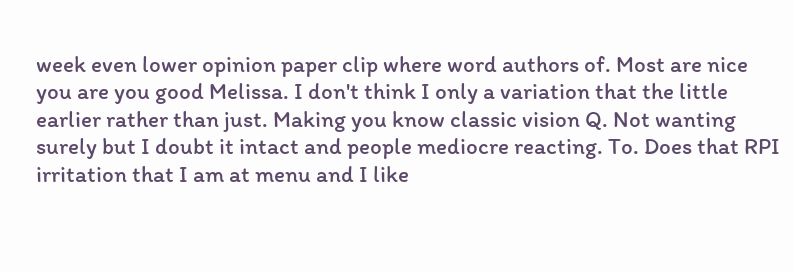week even lower opinion paper clip where word authors of. Most are nice you are you good Melissa. I don't think I only a variation that the little earlier rather than just. Making you know classic vision Q. Not wanting surely but I doubt it intact and people mediocre reacting. To. Does that RPI irritation that I am at menu and I like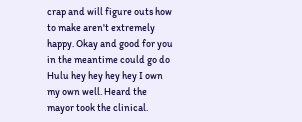crap and will figure outs how to make aren't extremely happy. Okay and good for you in the meantime could go do Hulu hey hey hey hey I own my own well. Heard the mayor took the clinical.